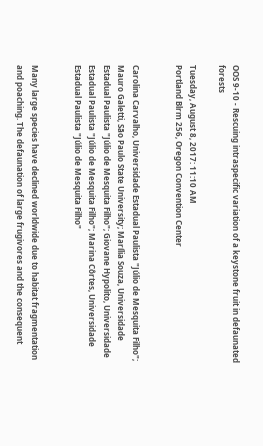OOS 9-10 - Rescuing intraspecific variation of a keystone fruit in defaunated forests

Tuesday, August 8, 2017: 11:10 AM
Portland Blrm 256, Oregon Convention Center


Carolina Carvalho, Universidade Estadual Paulista "Júlio de Mesquita Filho"; Mauro Galetti, São Paulo State University; Marília Souza, Universidade Estadual Paulista "Júlio de Mesquita Filho"; Giovane Hypolito, Universidade Estadual Paulista "Júlio de Mesquita Filho"; Marina Côrtes, Universidade Estadual Paulista "Júlio de Mesquita Filho"


Many large species have declined worldwide due to habitat fragmentation and poaching. The defaunation of large frugivores and the consequent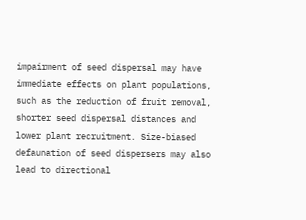impairment of seed dispersal may have immediate effects on plant populations, such as the reduction of fruit removal, shorter seed dispersal distances and lower plant recruitment. Size-biased defaunation of seed dispersers may also lead to directional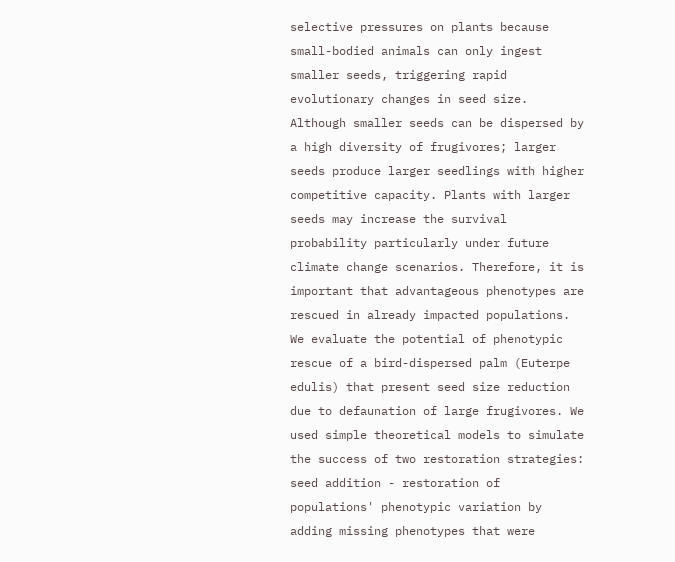selective pressures on plants because small-bodied animals can only ingest smaller seeds, triggering rapid evolutionary changes in seed size. Although smaller seeds can be dispersed by a high diversity of frugivores; larger seeds produce larger seedlings with higher competitive capacity. Plants with larger seeds may increase the survival probability particularly under future climate change scenarios. Therefore, it is important that advantageous phenotypes are rescued in already impacted populations. We evaluate the potential of phenotypic rescue of a bird-dispersed palm (Euterpe edulis) that present seed size reduction due to defaunation of large frugivores. We used simple theoretical models to simulate the success of two restoration strategies: seed addition - restoration of populations' phenotypic variation by adding missing phenotypes that were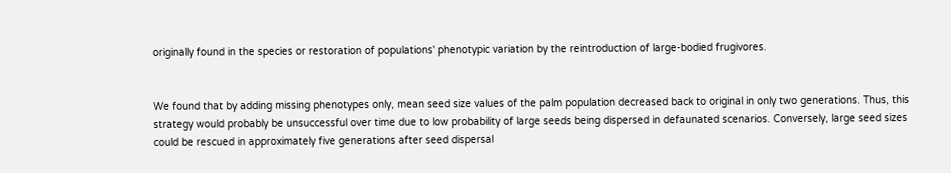originally found in the species or restoration of populations' phenotypic variation by the reintroduction of large-bodied frugivores.


We found that by adding missing phenotypes only, mean seed size values of the palm population decreased back to original in only two generations. Thus, this strategy would probably be unsuccessful over time due to low probability of large seeds being dispersed in defaunated scenarios. Conversely, large seed sizes could be rescued in approximately five generations after seed dispersal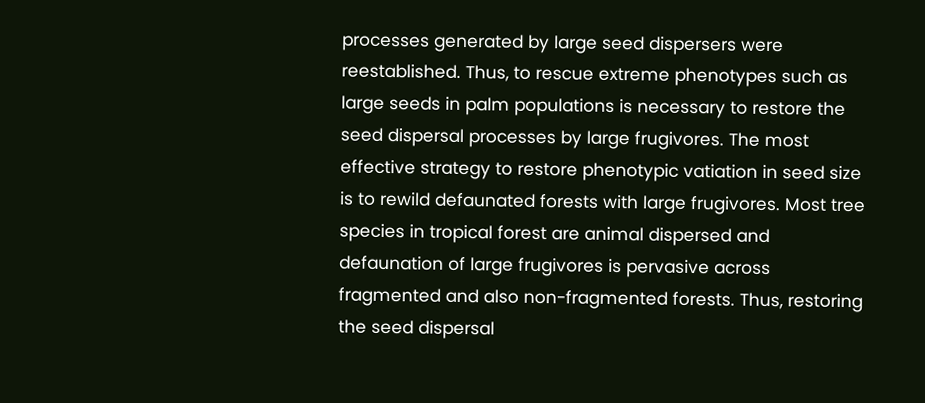processes generated by large seed dispersers were reestablished. Thus, to rescue extreme phenotypes such as large seeds in palm populations is necessary to restore the seed dispersal processes by large frugivores. The most effective strategy to restore phenotypic vatiation in seed size is to rewild defaunated forests with large frugivores. Most tree species in tropical forest are animal dispersed and defaunation of large frugivores is pervasive across fragmented and also non-fragmented forests. Thus, restoring the seed dispersal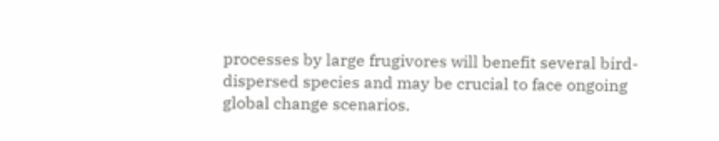processes by large frugivores will benefit several bird-dispersed species and may be crucial to face ongoing global change scenarios.